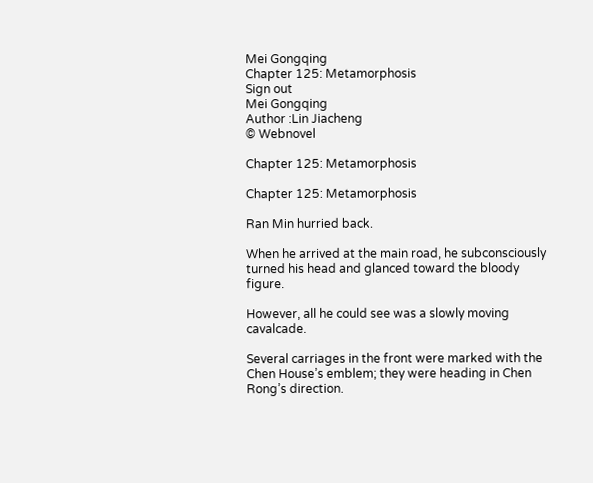Mei Gongqing
Chapter 125: Metamorphosis
Sign out
Mei Gongqing
Author :Lin Jiacheng
© Webnovel

Chapter 125: Metamorphosis

Chapter 125: Metamorphosis

Ran Min hurried back.

When he arrived at the main road, he subconsciously turned his head and glanced toward the bloody figure.

However, all he could see was a slowly moving cavalcade.

Several carriages in the front were marked with the Chen House’s emblem; they were heading in Chen Rong’s direction.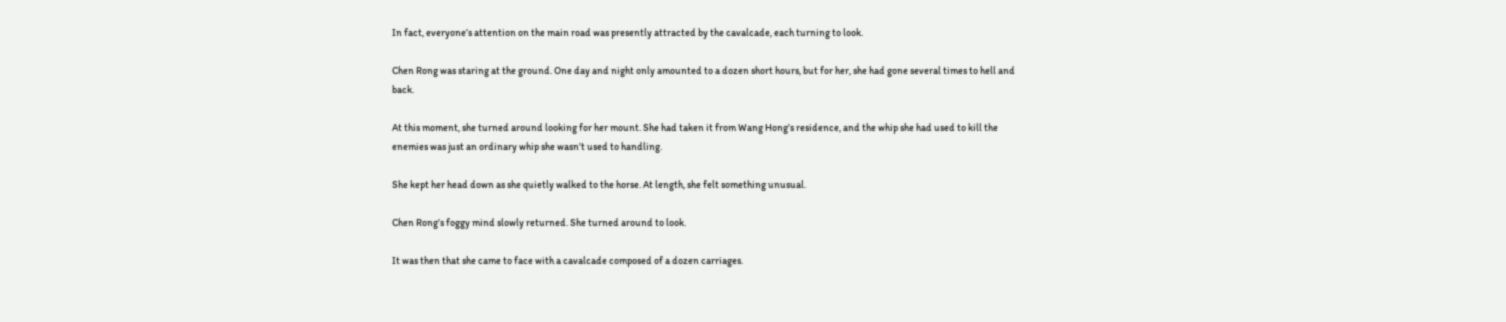In fact, everyone’s attention on the main road was presently attracted by the cavalcade, each turning to look.

Chen Rong was staring at the ground. One day and night only amounted to a dozen short hours, but for her, she had gone several times to hell and back.

At this moment, she turned around looking for her mount. She had taken it from Wang Hong’s residence, and the whip she had used to kill the enemies was just an ordinary whip she wasn’t used to handling.

She kept her head down as she quietly walked to the horse. At length, she felt something unusual.

Chen Rong’s foggy mind slowly returned. She turned around to look.

It was then that she came to face with a cavalcade composed of a dozen carriages.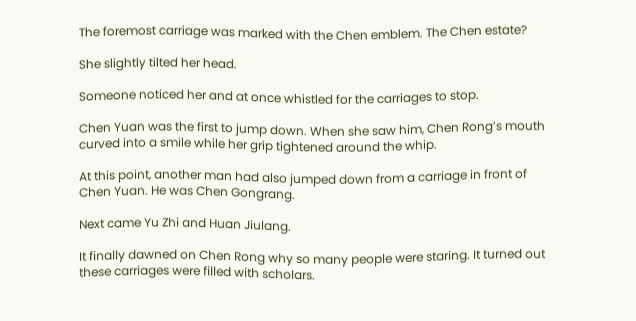The foremost carriage was marked with the Chen emblem. The Chen estate?

She slightly tilted her head.

Someone noticed her and at once whistled for the carriages to stop.

Chen Yuan was the first to jump down. When she saw him, Chen Rong’s mouth curved into a smile while her grip tightened around the whip.

At this point, another man had also jumped down from a carriage in front of Chen Yuan. He was Chen Gongrang.

Next came Yu Zhi and Huan Jiulang.

It finally dawned on Chen Rong why so many people were staring. It turned out these carriages were filled with scholars.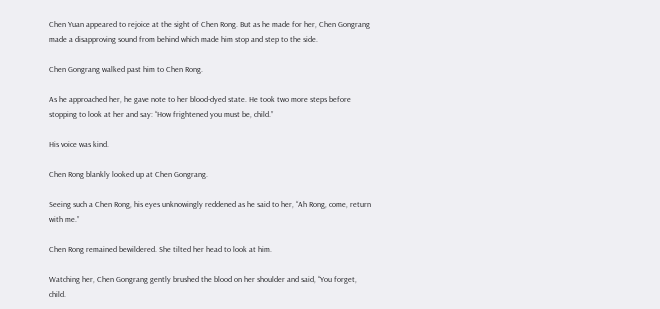Chen Yuan appeared to rejoice at the sight of Chen Rong. But as he made for her, Chen Gongrang made a disapproving sound from behind which made him stop and step to the side.

Chen Gongrang walked past him to Chen Rong.

As he approached her, he gave note to her blood-dyed state. He took two more steps before stopping to look at her and say: “How frightened you must be, child.”

His voice was kind.

Chen Rong blankly looked up at Chen Gongrang.

Seeing such a Chen Rong, his eyes unknowingly reddened as he said to her, “Ah Rong, come, return with me.”

Chen Rong remained bewildered. She tilted her head to look at him.

Watching her, Chen Gongrang gently brushed the blood on her shoulder and said, “You forget, child.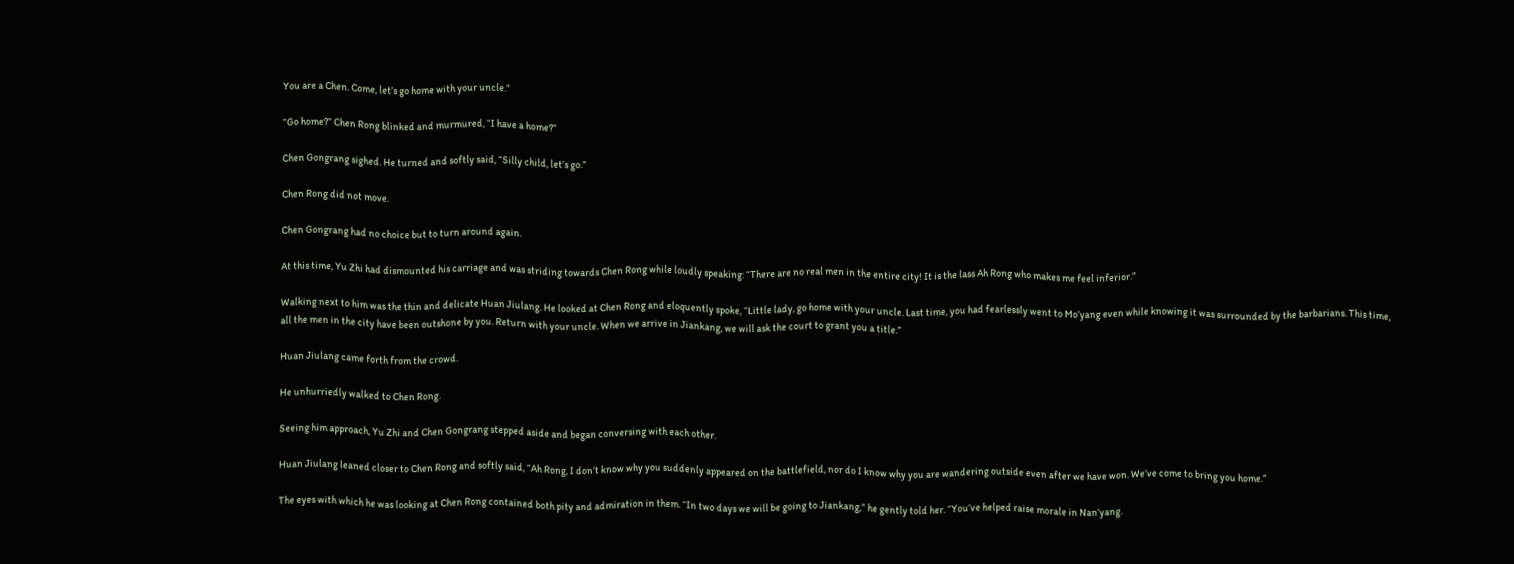You are a Chen. Come, let’s go home with your uncle.”

“Go home?” Chen Rong blinked and murmured, “I have a home?”

Chen Gongrang sighed. He turned and softly said, “Silly child, let’s go.”

Chen Rong did not move.

Chen Gongrang had no choice but to turn around again.

At this time, Yu Zhi had dismounted his carriage and was striding towards Chen Rong while loudly speaking: “There are no real men in the entire city! It is the lass Ah Rong who makes me feel inferior.”

Walking next to him was the thin and delicate Huan Jiulang. He looked at Chen Rong and eloquently spoke, “Little lady, go home with your uncle. Last time, you had fearlessly went to Mo’yang even while knowing it was surrounded by the barbarians. This time, all the men in the city have been outshone by you. Return with your uncle. When we arrive in Jiankang, we will ask the court to grant you a title.”

Huan Jiulang came forth from the crowd.

He unhurriedly walked to Chen Rong.

Seeing him approach, Yu Zhi and Chen Gongrang stepped aside and began conversing with each other.

Huan Jiulang leaned closer to Chen Rong and softly said, “Ah Rong, I don’t know why you suddenly appeared on the battlefield, nor do I know why you are wandering outside even after we have won. We’ve come to bring you home.”

The eyes with which he was looking at Chen Rong contained both pity and admiration in them. “In two days we will be going to Jiankang,” he gently told her. “You’ve helped raise morale in Nan’yang.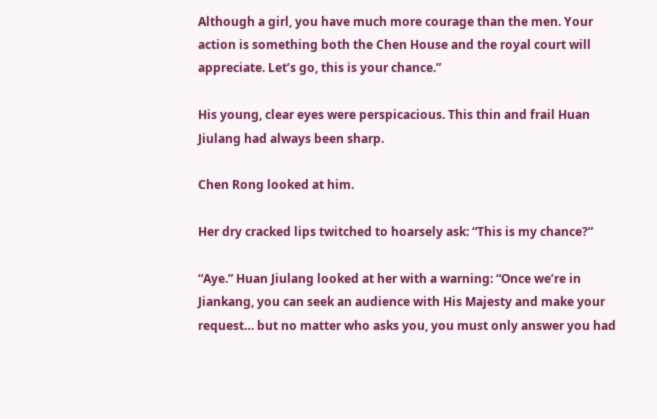Although a girl, you have much more courage than the men. Your action is something both the Chen House and the royal court will appreciate. Let’s go, this is your chance.”

His young, clear eyes were perspicacious. This thin and frail Huan Jiulang had always been sharp.

Chen Rong looked at him.

Her dry cracked lips twitched to hoarsely ask: “This is my chance?”

“Aye.” Huan Jiulang looked at her with a warning: “Once we’re in Jiankang, you can seek an audience with His Majesty and make your request… but no matter who asks you, you must only answer you had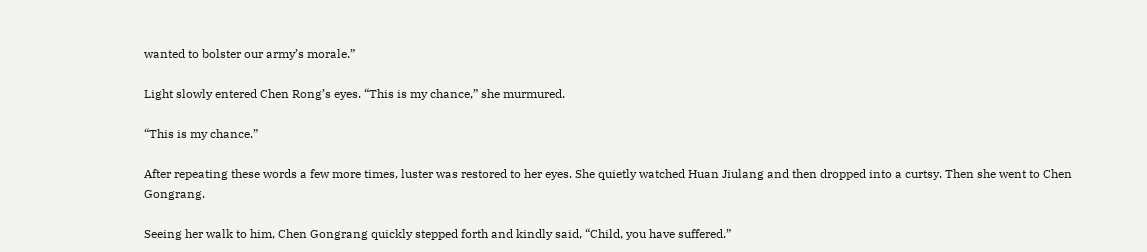wanted to bolster our army’s morale.”

Light slowly entered Chen Rong’s eyes. “This is my chance,” she murmured.

“This is my chance.”

After repeating these words a few more times, luster was restored to her eyes. She quietly watched Huan Jiulang and then dropped into a curtsy. Then she went to Chen Gongrang.

Seeing her walk to him, Chen Gongrang quickly stepped forth and kindly said, “Child, you have suffered.”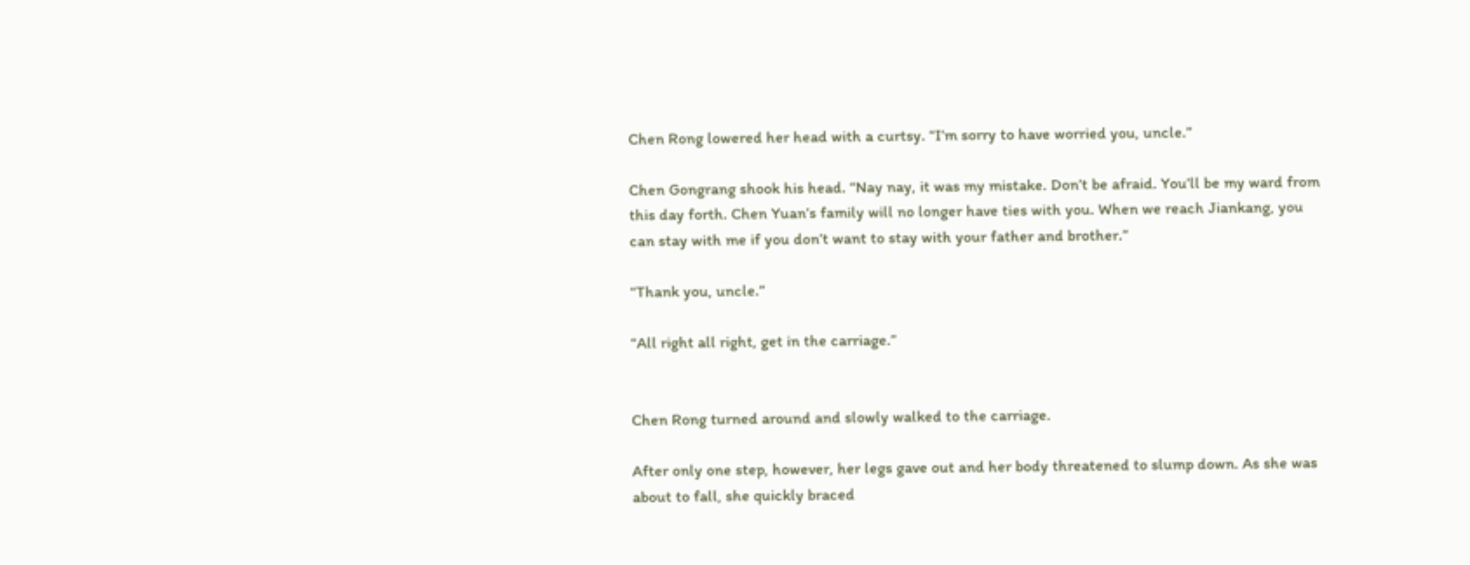Chen Rong lowered her head with a curtsy. “I’m sorry to have worried you, uncle.”

Chen Gongrang shook his head. “Nay nay, it was my mistake. Don’t be afraid. You’ll be my ward from this day forth. Chen Yuan’s family will no longer have ties with you. When we reach Jiankang, you can stay with me if you don’t want to stay with your father and brother.”

“Thank you, uncle.”

“All right all right, get in the carriage.”


Chen Rong turned around and slowly walked to the carriage.

After only one step, however, her legs gave out and her body threatened to slump down. As she was about to fall, she quickly braced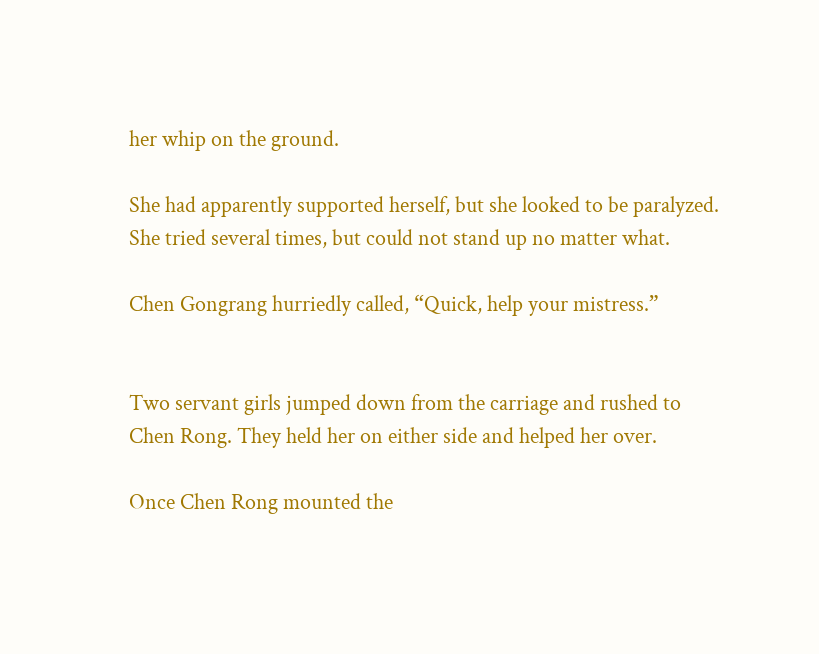her whip on the ground.

She had apparently supported herself, but she looked to be paralyzed. She tried several times, but could not stand up no matter what.

Chen Gongrang hurriedly called, “Quick, help your mistress.”


Two servant girls jumped down from the carriage and rushed to Chen Rong. They held her on either side and helped her over.

Once Chen Rong mounted the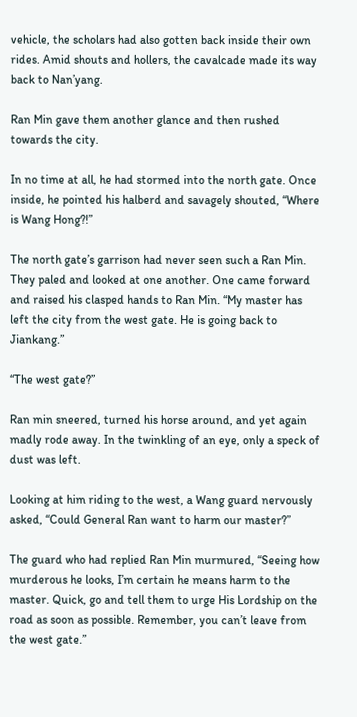vehicle, the scholars had also gotten back inside their own rides. Amid shouts and hollers, the cavalcade made its way back to Nan’yang.

Ran Min gave them another glance and then rushed towards the city.

In no time at all, he had stormed into the north gate. Once inside, he pointed his halberd and savagely shouted, “Where is Wang Hong?!”

The north gate’s garrison had never seen such a Ran Min. They paled and looked at one another. One came forward and raised his clasped hands to Ran Min. “My master has left the city from the west gate. He is going back to Jiankang.”

“The west gate?”

Ran min sneered, turned his horse around, and yet again madly rode away. In the twinkling of an eye, only a speck of dust was left.

Looking at him riding to the west, a Wang guard nervously asked, “Could General Ran want to harm our master?”

The guard who had replied Ran Min murmured, “Seeing how murderous he looks, I’m certain he means harm to the master. Quick, go and tell them to urge His Lordship on the road as soon as possible. Remember, you can’t leave from the west gate.”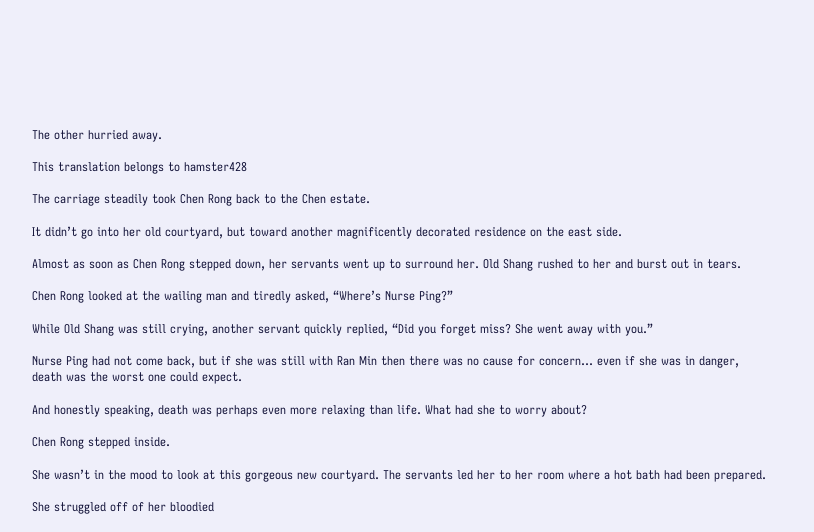The other hurried away.

This translation belongs to hamster428

The carriage steadily took Chen Rong back to the Chen estate.

It didn’t go into her old courtyard, but toward another magnificently decorated residence on the east side.

Almost as soon as Chen Rong stepped down, her servants went up to surround her. Old Shang rushed to her and burst out in tears.

Chen Rong looked at the wailing man and tiredly asked, “Where’s Nurse Ping?”

While Old Shang was still crying, another servant quickly replied, “Did you forget miss? She went away with you.”

Nurse Ping had not come back, but if she was still with Ran Min then there was no cause for concern… even if she was in danger, death was the worst one could expect.

And honestly speaking, death was perhaps even more relaxing than life. What had she to worry about?

Chen Rong stepped inside.

She wasn’t in the mood to look at this gorgeous new courtyard. The servants led her to her room where a hot bath had been prepared.

She struggled off of her bloodied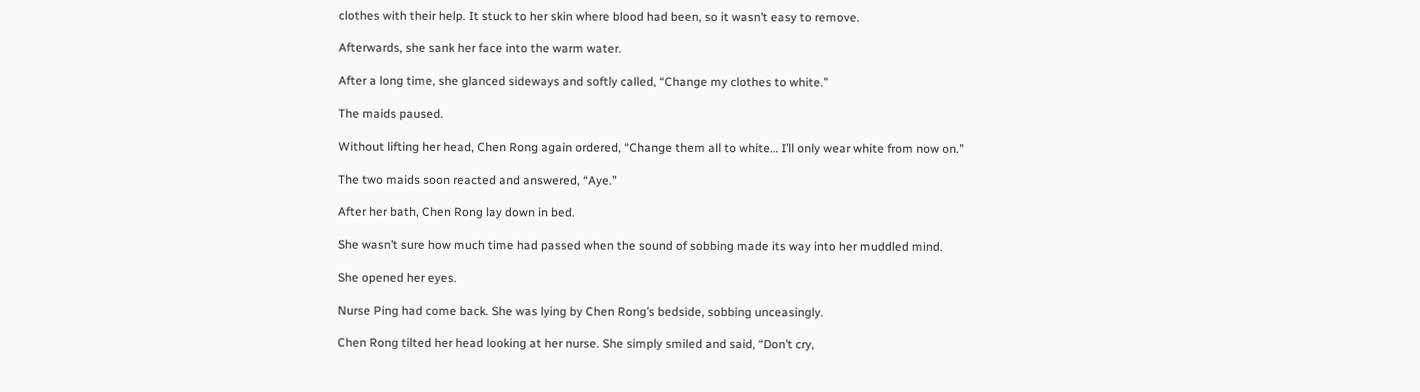clothes with their help. It stuck to her skin where blood had been, so it wasn’t easy to remove.

Afterwards, she sank her face into the warm water.

After a long time, she glanced sideways and softly called, “Change my clothes to white.”

The maids paused.

Without lifting her head, Chen Rong again ordered, “Change them all to white… I’ll only wear white from now on.”

The two maids soon reacted and answered, “Aye.”

After her bath, Chen Rong lay down in bed.

She wasn’t sure how much time had passed when the sound of sobbing made its way into her muddled mind.

She opened her eyes.

Nurse Ping had come back. She was lying by Chen Rong’s bedside, sobbing unceasingly.

Chen Rong tilted her head looking at her nurse. She simply smiled and said, “Don’t cry,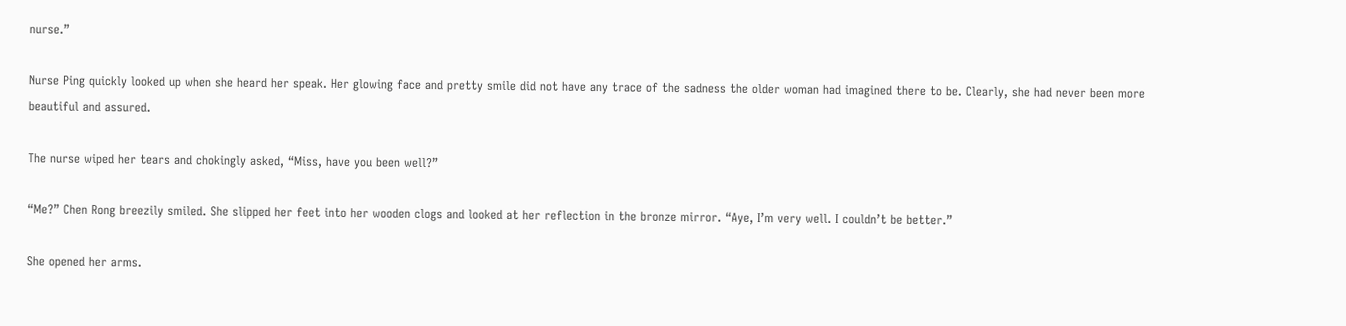nurse.”

Nurse Ping quickly looked up when she heard her speak. Her glowing face and pretty smile did not have any trace of the sadness the older woman had imagined there to be. Clearly, she had never been more beautiful and assured.

The nurse wiped her tears and chokingly asked, “Miss, have you been well?”

“Me?” Chen Rong breezily smiled. She slipped her feet into her wooden clogs and looked at her reflection in the bronze mirror. “Aye, I’m very well. I couldn’t be better.”

She opened her arms.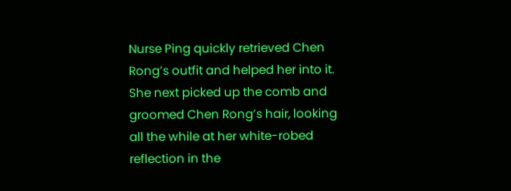Nurse Ping quickly retrieved Chen Rong’s outfit and helped her into it. She next picked up the comb and groomed Chen Rong’s hair, looking all the while at her white-robed reflection in the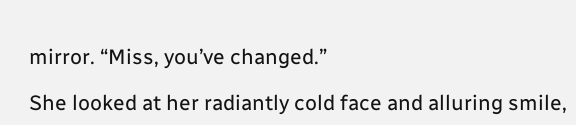mirror. “Miss, you’ve changed.”

She looked at her radiantly cold face and alluring smile,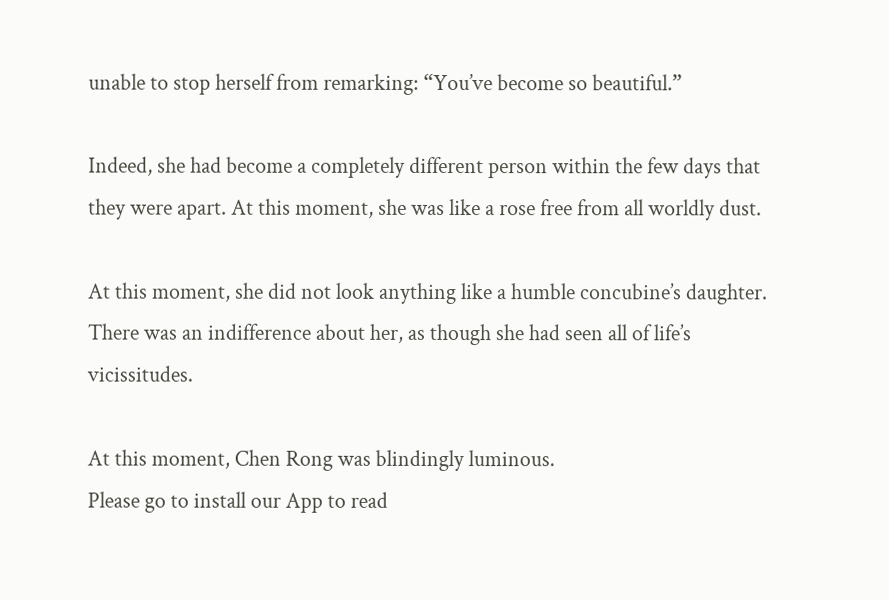unable to stop herself from remarking: “You’ve become so beautiful.”

Indeed, she had become a completely different person within the few days that they were apart. At this moment, she was like a rose free from all worldly dust.

At this moment, she did not look anything like a humble concubine’s daughter. There was an indifference about her, as though she had seen all of life’s vicissitudes.

At this moment, Chen Rong was blindingly luminous.
Please go to install our App to read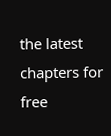the latest chapters for free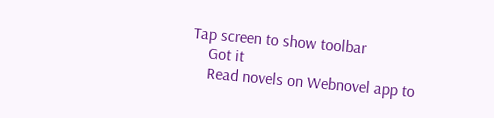Tap screen to show toolbar
    Got it
    Read novels on Webnovel app to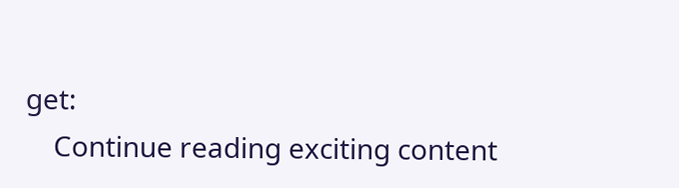get:
    Continue reading exciting content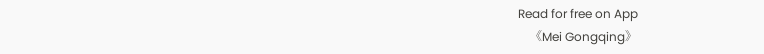Read for free on App
    《Mei Gongqing》